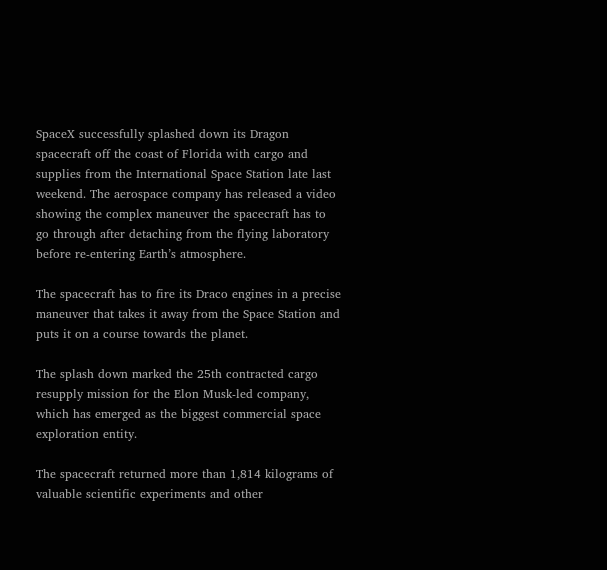SpaceX successfully splashed down its Dragon spacecraft off the coast of Florida with cargo and supplies from the International Space Station late last weekend. The aerospace company has released a video showing the complex maneuver the spacecraft has to go through after detaching from the flying laboratory before re-entering Earth’s atmosphere.

The spacecraft has to fire its Draco engines in a precise maneuver that takes it away from the Space Station and puts it on a course towards the planet.

The splash down marked the 25th contracted cargo resupply mission for the Elon Musk-led company, which has emerged as the biggest commercial space exploration entity.

The spacecraft returned more than 1,814 kilograms of valuable scientific experiments and other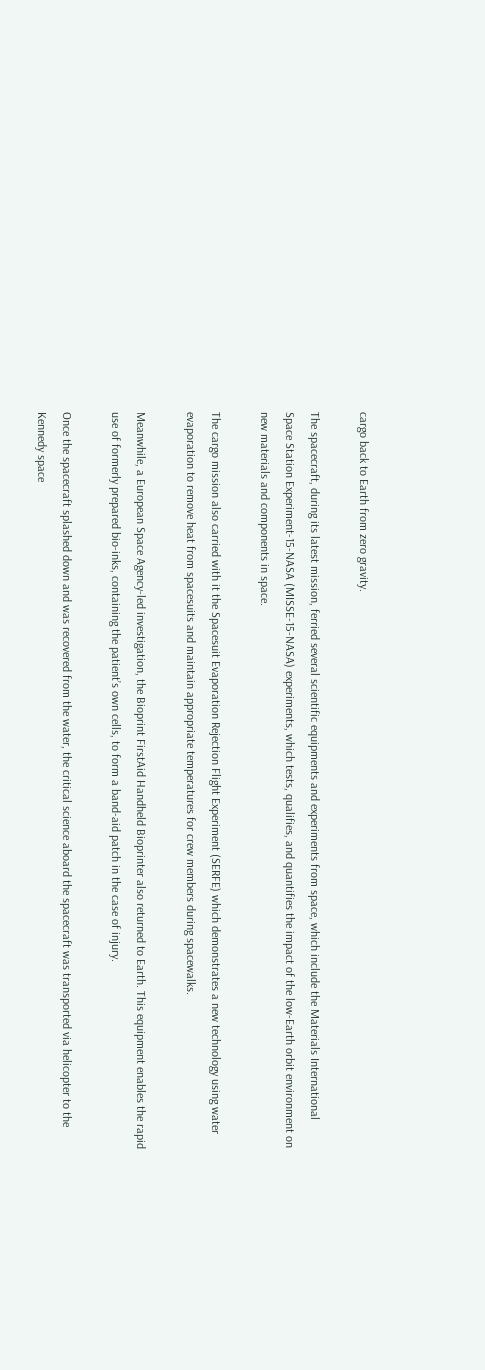cargo back to Earth from zero gravity.

The spacecraft, during its latest mission, ferried several scientific equipments and experiments from space, which include the Materials International Space Station Experiment-15-NASA (MISSE-15-NASA) experiments, which tests, qualifies, and quantifies the impact of the low-Earth orbit environment on new materials and components in space.

The cargo mission also carried with it the Spacesuit Evaporation Rejection Flight Experiment (SERFE) which demonstrates a new technology using water evaporation to remove heat from spacesuits and maintain appropriate temperatures for crew members during spacewalks.

Meanwhile, a European Space Agency-led investigation, the Bioprint FirstAid Handheld Bioprinter also returned to Earth. This equipment enables the rapid use of formerly prepared bio-inks, containing the patient’s own cells, to form a band-aid patch in the case of injury.

Once the spacecraft splashed down and was recovered from the water, the critical science aboard the spacecraft was transported via helicopter to the Kennedy space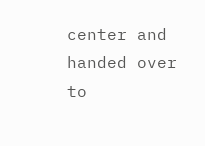center and handed over to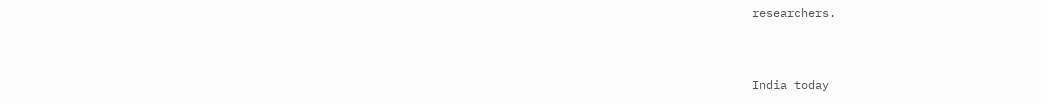researchers.


India today